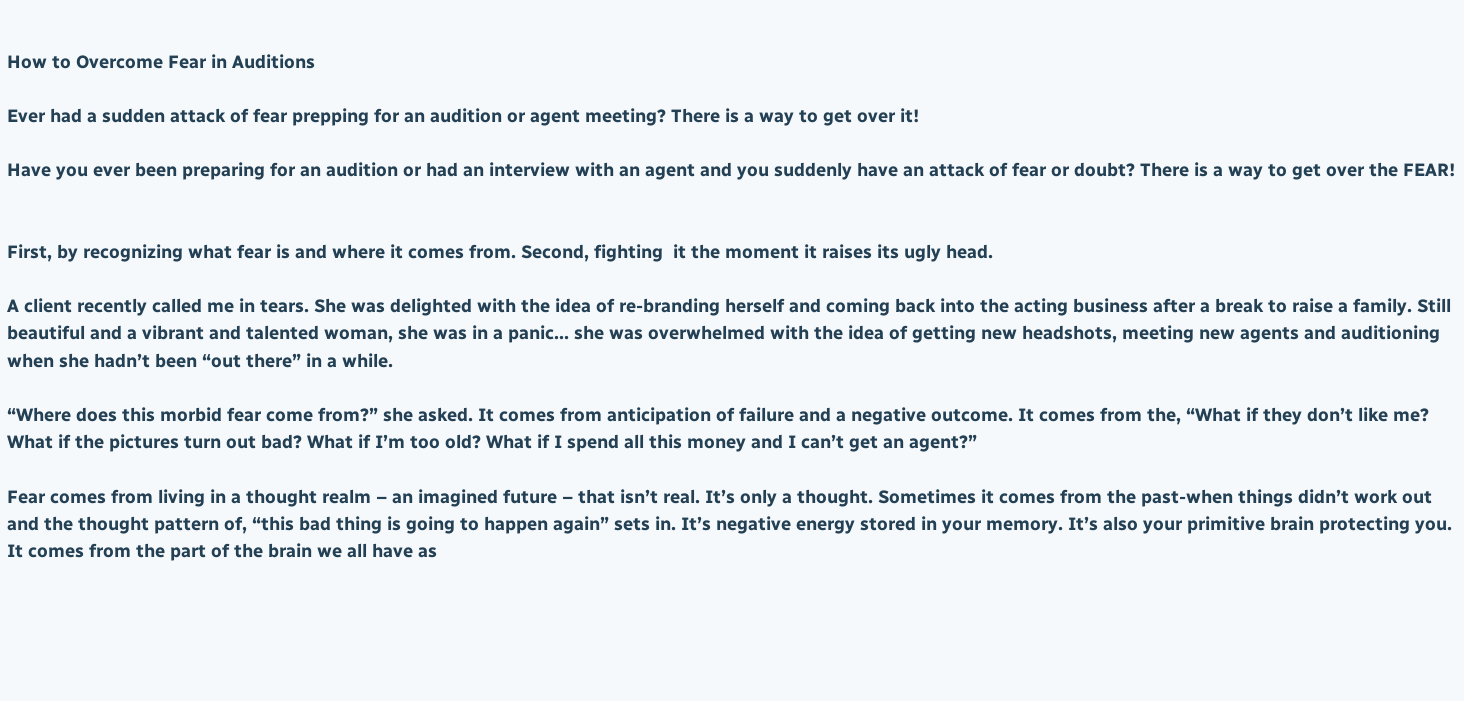How to Overcome Fear in Auditions

Ever had a sudden attack of fear prepping for an audition or agent meeting? There is a way to get over it!

Have you ever been preparing for an audition or had an interview with an agent and you suddenly have an attack of fear or doubt? There is a way to get over the FEAR!


First, by recognizing what fear is and where it comes from. Second, fighting  it the moment it raises its ugly head.

A client recently called me in tears. She was delighted with the idea of re-branding herself and coming back into the acting business after a break to raise a family. Still beautiful and a vibrant and talented woman, she was in a panic… she was overwhelmed with the idea of getting new headshots, meeting new agents and auditioning when she hadn’t been “out there” in a while.

“Where does this morbid fear come from?” she asked. It comes from anticipation of failure and a negative outcome. It comes from the, “What if they don’t like me? What if the pictures turn out bad? What if I’m too old? What if I spend all this money and I can’t get an agent?”

Fear comes from living in a thought realm – an imagined future – that isn’t real. It’s only a thought. Sometimes it comes from the past-when things didn’t work out and the thought pattern of, “this bad thing is going to happen again” sets in. It’s negative energy stored in your memory. It’s also your primitive brain protecting you. It comes from the part of the brain we all have as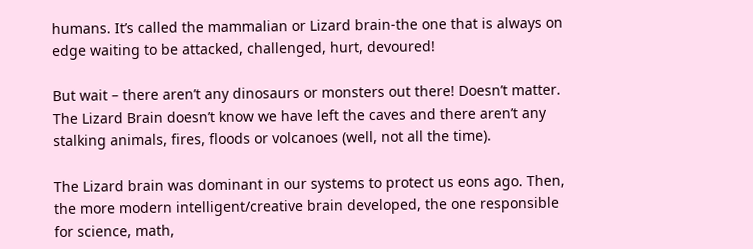humans. It’s called the mammalian or Lizard brain-the one that is always on edge waiting to be attacked, challenged, hurt, devoured!

But wait – there aren’t any dinosaurs or monsters out there! Doesn’t matter. The Lizard Brain doesn’t know we have left the caves and there aren’t any stalking animals, fires, floods or volcanoes (well, not all the time).

The Lizard brain was dominant in our systems to protect us eons ago. Then, the more modern intelligent/creative brain developed, the one responsible for science, math,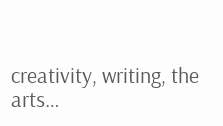creativity, writing, the arts…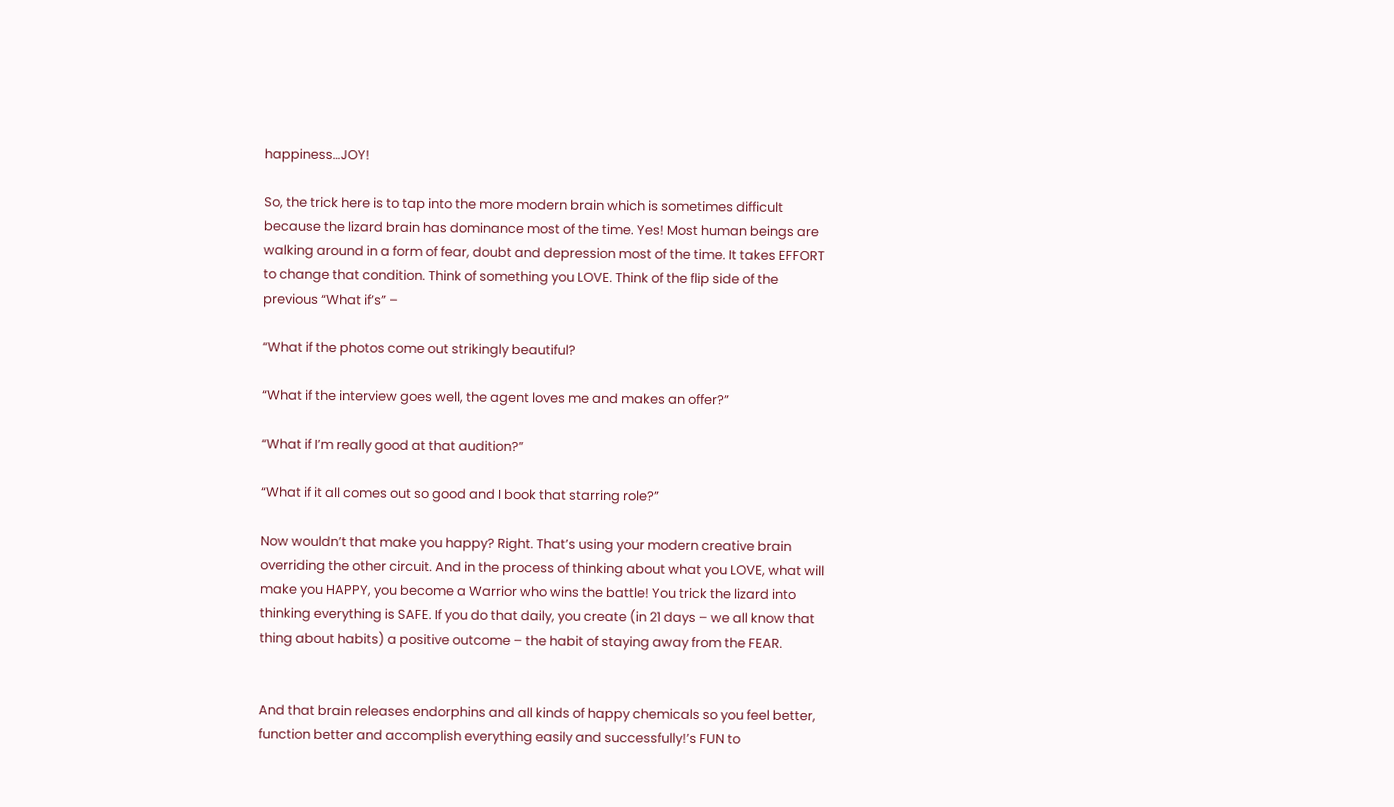happiness…JOY!

So, the trick here is to tap into the more modern brain which is sometimes difficult because the lizard brain has dominance most of the time. Yes! Most human beings are walking around in a form of fear, doubt and depression most of the time. It takes EFFORT to change that condition. Think of something you LOVE. Think of the flip side of the previous “What if’s” –

“What if the photos come out strikingly beautiful?

“What if the interview goes well, the agent loves me and makes an offer?”

“What if I’m really good at that audition?”

“What if it all comes out so good and I book that starring role?”

Now wouldn’t that make you happy? Right. That’s using your modern creative brain overriding the other circuit. And in the process of thinking about what you LOVE, what will make you HAPPY, you become a Warrior who wins the battle! You trick the lizard into thinking everything is SAFE. If you do that daily, you create (in 21 days – we all know that thing about habits) a positive outcome – the habit of staying away from the FEAR.


And that brain releases endorphins and all kinds of happy chemicals so you feel better, function better and accomplish everything easily and successfully!’s FUN to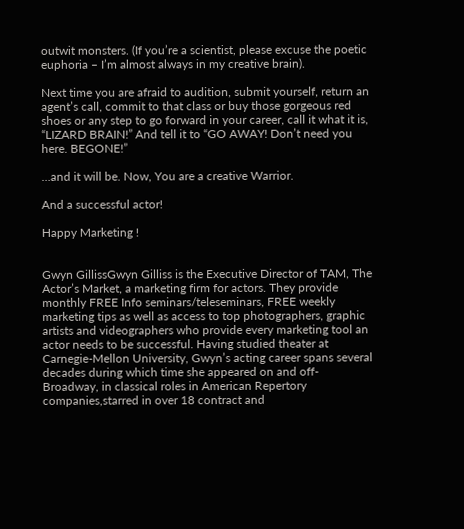outwit monsters. (If you’re a scientist, please excuse the poetic euphoria – I’m almost always in my creative brain).

Next time you are afraid to audition, submit yourself, return an agent’s call, commit to that class or buy those gorgeous red shoes or any step to go forward in your career, call it what it is, “LIZARD BRAIN!” And tell it to “GO AWAY! Don’t need you here. BEGONE!”

…and it will be. Now, You are a creative Warrior.

And a successful actor!

Happy Marketing !


Gwyn GillissGwyn Gilliss is the Executive Director of TAM, The Actor’s Market, a marketing firm for actors. They provide monthly FREE Info seminars/teleseminars, FREE weekly marketing tips as well as access to top photographers, graphic artists and videographers who provide every marketing tool an actor needs to be successful. Having studied theater at Carnegie-Mellon University, Gwyn’s acting career spans several decades during which time she appeared on and off-Broadway, in classical roles in American Repertory companies,starred in over 18 contract and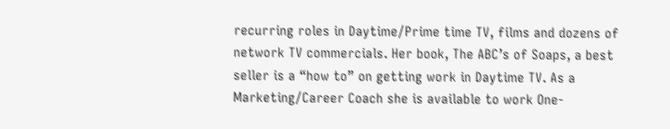recurring roles in Daytime/Prime time TV, films and dozens of network TV commercials. Her book, The ABC’s of Soaps, a best seller is a “how to” on getting work in Daytime TV. As a Marketing/Career Coach she is available to work One-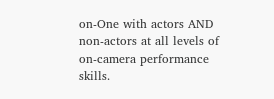on-One with actors AND non-actors at all levels of on-camera performance skills.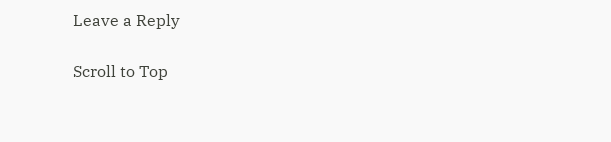Leave a Reply

Scroll to Top